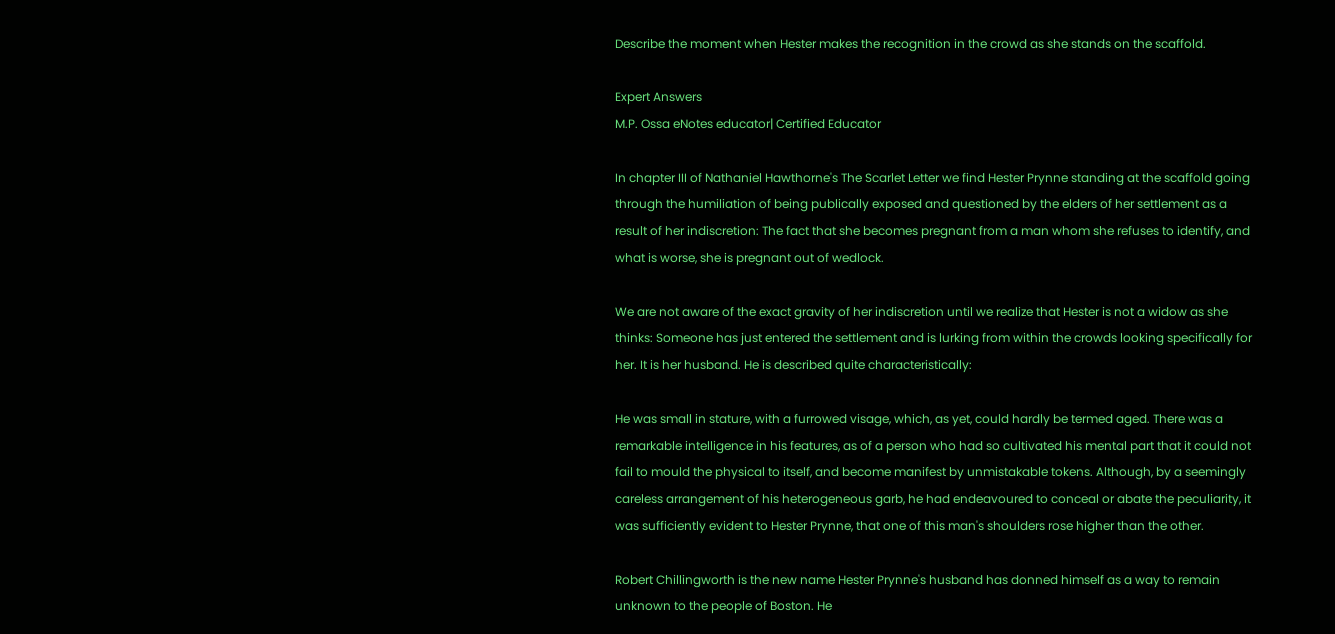Describe the moment when Hester makes the recognition in the crowd as she stands on the scaffold.

Expert Answers
M.P. Ossa eNotes educator| Certified Educator

In chapter III of Nathaniel Hawthorne's The Scarlet Letter we find Hester Prynne standing at the scaffold going through the humiliation of being publically exposed and questioned by the elders of her settlement as a result of her indiscretion: The fact that she becomes pregnant from a man whom she refuses to identify, and what is worse, she is pregnant out of wedlock.

We are not aware of the exact gravity of her indiscretion until we realize that Hester is not a widow as she thinks: Someone has just entered the settlement and is lurking from within the crowds looking specifically for her. It is her husband. He is described quite characteristically:

He was small in stature, with a furrowed visage, which, as yet, could hardly be termed aged. There was a remarkable intelligence in his features, as of a person who had so cultivated his mental part that it could not fail to mould the physical to itself, and become manifest by unmistakable tokens. Although, by a seemingly careless arrangement of his heterogeneous garb, he had endeavoured to conceal or abate the peculiarity, it was sufficiently evident to Hester Prynne, that one of this man's shoulders rose higher than the other.

Robert Chillingworth is the new name Hester Prynne's husband has donned himself as a way to remain unknown to the people of Boston. He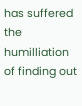has suffered the humilliation of finding out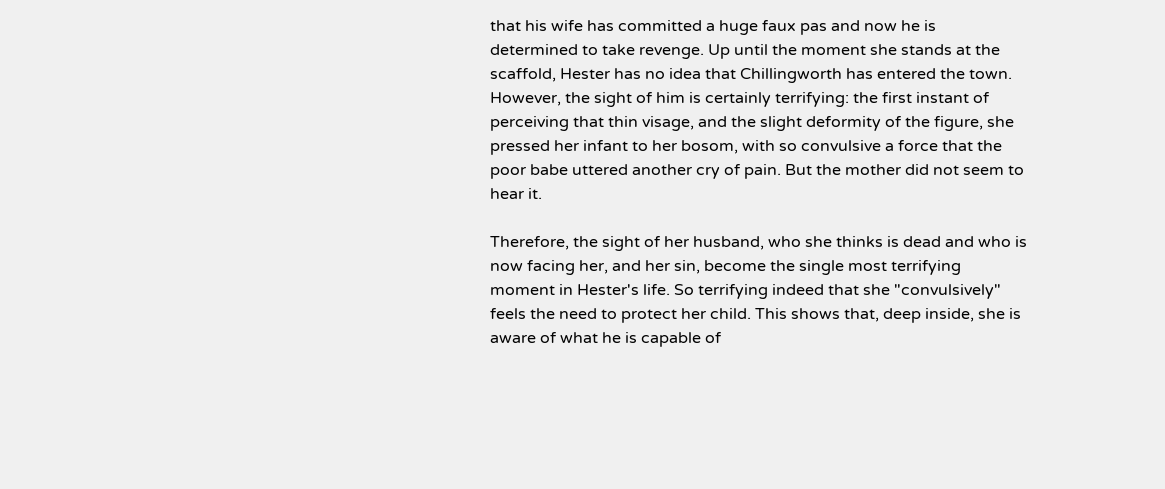that his wife has committed a huge faux pas and now he is determined to take revenge. Up until the moment she stands at the scaffold, Hester has no idea that Chillingworth has entered the town. However, the sight of him is certainly terrifying: the first instant of perceiving that thin visage, and the slight deformity of the figure, she pressed her infant to her bosom, with so convulsive a force that the poor babe uttered another cry of pain. But the mother did not seem to hear it.

Therefore, the sight of her husband, who she thinks is dead and who is now facing her, and her sin, become the single most terrifying moment in Hester's life. So terrifying indeed that she "convulsively" feels the need to protect her child. This shows that, deep inside, she is aware of what he is capable of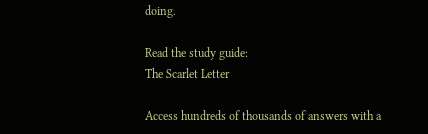doing.

Read the study guide:
The Scarlet Letter

Access hundreds of thousands of answers with a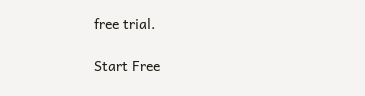free trial.

Start Free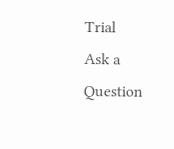Trial
Ask a Question